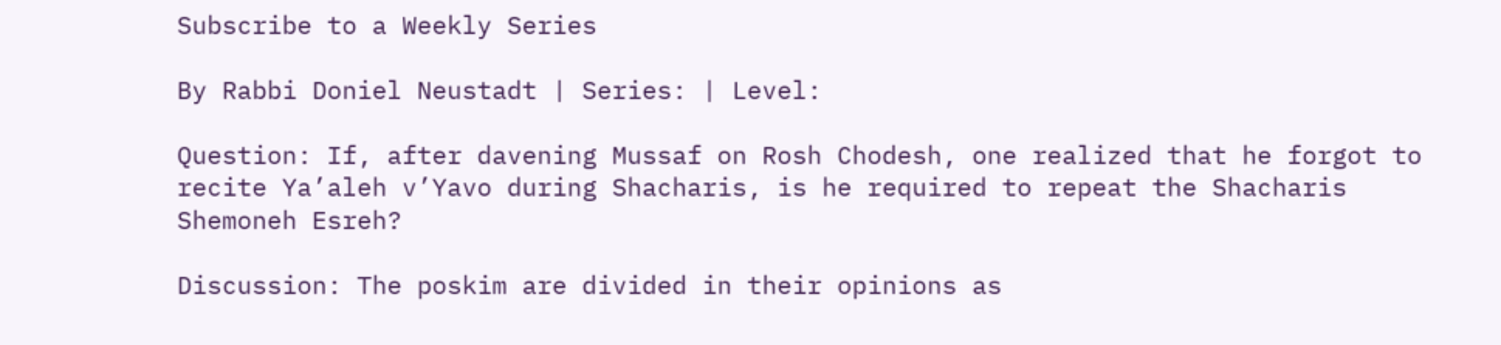Subscribe to a Weekly Series

By Rabbi Doniel Neustadt | Series: | Level:

Question: If, after davening Mussaf on Rosh Chodesh, one realized that he forgot to recite Ya’aleh v’Yavo during Shacharis, is he required to repeat the Shacharis Shemoneh Esreh?

Discussion: The poskim are divided in their opinions as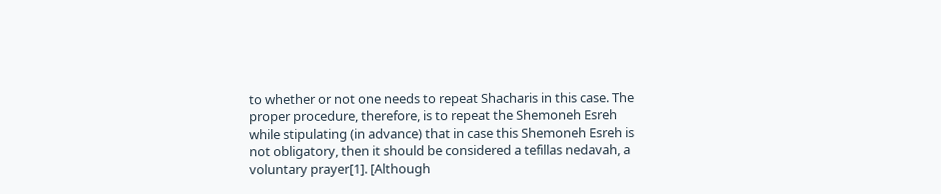to whether or not one needs to repeat Shacharis in this case. The proper procedure, therefore, is to repeat the Shemoneh Esreh while stipulating (in advance) that in case this Shemoneh Esreh is not obligatory, then it should be considered a tefillas nedavah, a voluntary prayer[1]. [Although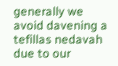generally we avoid davening a tefillas nedavah due to our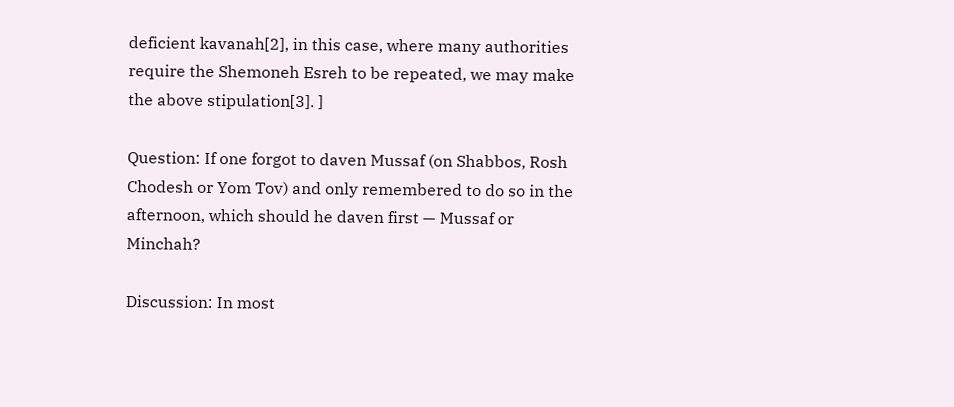deficient kavanah[2], in this case, where many authorities require the Shemoneh Esreh to be repeated, we may make the above stipulation[3]. ]

Question: If one forgot to daven Mussaf (on Shabbos, Rosh Chodesh or Yom Tov) and only remembered to do so in the afternoon, which should he daven first — Mussaf or Minchah?

Discussion: In most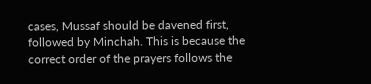cases, Mussaf should be davened first, followed by Minchah. This is because the correct order of the prayers follows the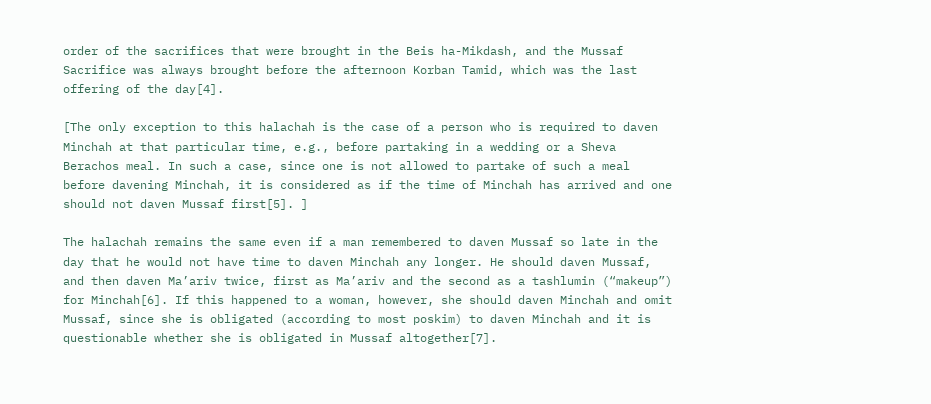order of the sacrifices that were brought in the Beis ha-Mikdash, and the Mussaf Sacrifice was always brought before the afternoon Korban Tamid, which was the last offering of the day[4].

[The only exception to this halachah is the case of a person who is required to daven Minchah at that particular time, e.g., before partaking in a wedding or a Sheva Berachos meal. In such a case, since one is not allowed to partake of such a meal before davening Minchah, it is considered as if the time of Minchah has arrived and one should not daven Mussaf first[5]. ]

The halachah remains the same even if a man remembered to daven Mussaf so late in the day that he would not have time to daven Minchah any longer. He should daven Mussaf, and then daven Ma’ariv twice, first as Ma’ariv and the second as a tashlumin (“makeup”) for Minchah[6]. If this happened to a woman, however, she should daven Minchah and omit Mussaf, since she is obligated (according to most poskim) to daven Minchah and it is questionable whether she is obligated in Mussaf altogether[7].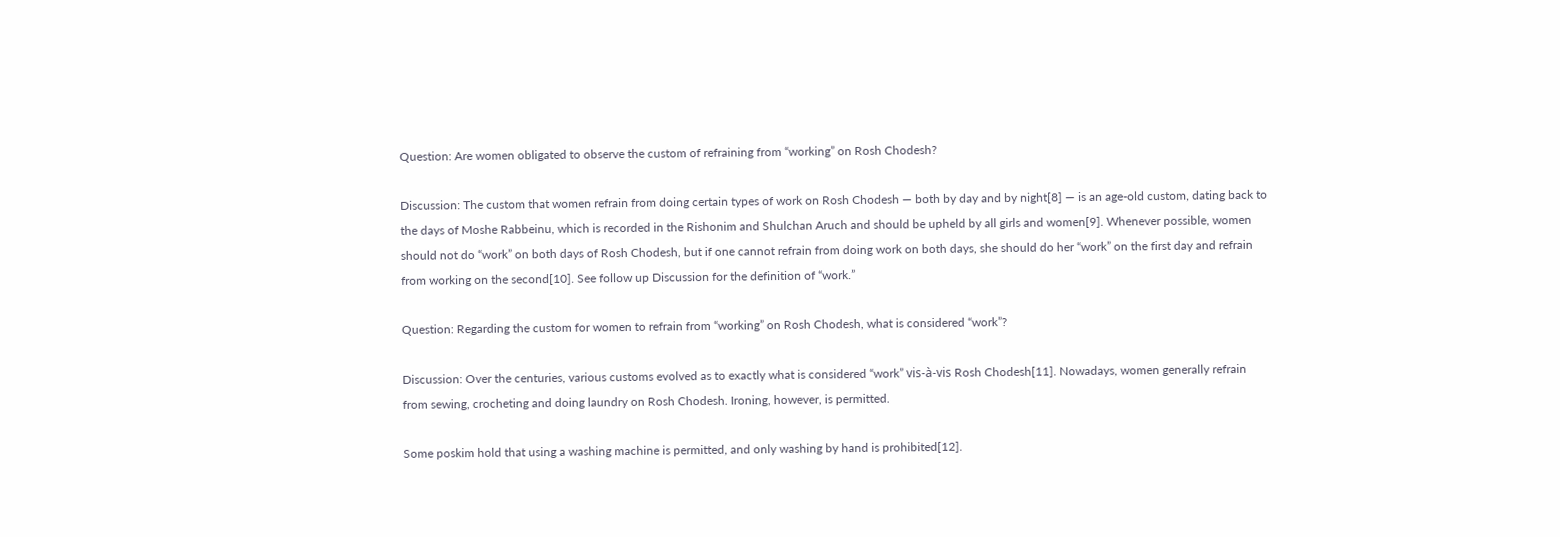Question: Are women obligated to observe the custom of refraining from “working” on Rosh Chodesh?

Discussion: The custom that women refrain from doing certain types of work on Rosh Chodesh — both by day and by night[8] — is an age-old custom, dating back to the days of Moshe Rabbeinu, which is recorded in the Rishonim and Shulchan Aruch and should be upheld by all girls and women[9]. Whenever possible, women should not do “work” on both days of Rosh Chodesh, but if one cannot refrain from doing work on both days, she should do her “work” on the first day and refrain from working on the second[10]. See follow up Discussion for the definition of “work.”

Question: Regarding the custom for women to refrain from “working” on Rosh Chodesh, what is considered “work”?

Discussion: Over the centuries, various customs evolved as to exactly what is considered “work” vis-à-vis Rosh Chodesh[11]. Nowadays, women generally refrain from sewing, crocheting and doing laundry on Rosh Chodesh. Ironing, however, is permitted.

Some poskim hold that using a washing machine is permitted, and only washing by hand is prohibited[12].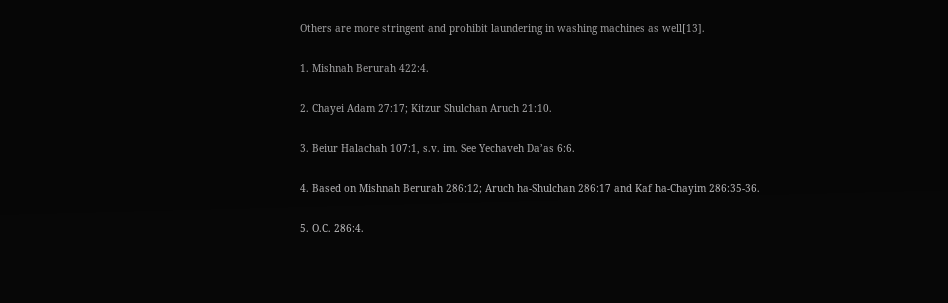Others are more stringent and prohibit laundering in washing machines as well[13].

1. Mishnah Berurah 422:4.

2. Chayei Adam 27:17; Kitzur Shulchan Aruch 21:10.

3. Beiur Halachah 107:1, s.v. im. See Yechaveh Da’as 6:6.

4. Based on Mishnah Berurah 286:12; Aruch ha-Shulchan 286:17 and Kaf ha-Chayim 286:35-36.

5. O.C. 286:4.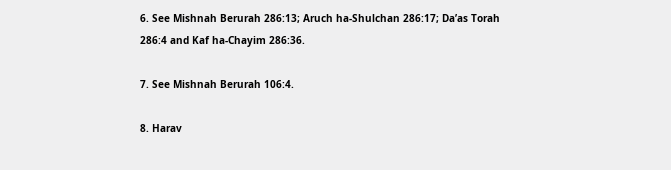6. See Mishnah Berurah 286:13; Aruch ha-Shulchan 286:17; Da’as Torah 286:4 and Kaf ha-Chayim 286:36.

7. See Mishnah Berurah 106:4.

8. Harav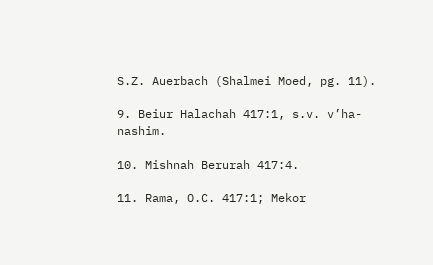S.Z. Auerbach (Shalmei Moed, pg. 11).

9. Beiur Halachah 417:1, s.v. v’ha-nashim.

10. Mishnah Berurah 417:4.

11. Rama, O.C. 417:1; Mekor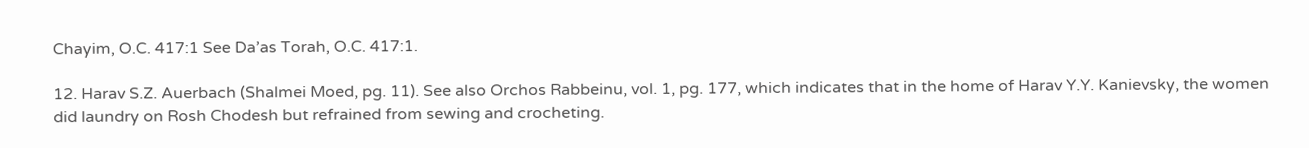Chayim, O.C. 417:1 See Da’as Torah, O.C. 417:1.

12. Harav S.Z. Auerbach (Shalmei Moed, pg. 11). See also Orchos Rabbeinu, vol. 1, pg. 177, which indicates that in the home of Harav Y.Y. Kanievsky, the women did laundry on Rosh Chodesh but refrained from sewing and crocheting.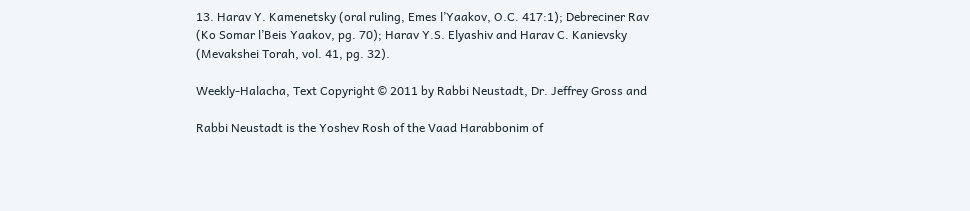13. Harav Y. Kamenetsky (oral ruling, Emes l’Yaakov, O.C. 417:1); Debreciner Rav (Ko Somar l’Beis Yaakov, pg. 70); Harav Y.S. Elyashiv and Harav C. Kanievsky (Mevakshei Torah, vol. 41, pg. 32).

Weekly-Halacha, Text Copyright © 2011 by Rabbi Neustadt, Dr. Jeffrey Gross and

Rabbi Neustadt is the Yoshev Rosh of the Vaad Harabbonim of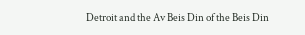Detroit and the Av Beis Din of the Beis Din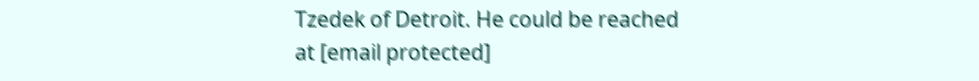Tzedek of Detroit. He could be reached at [email protected]